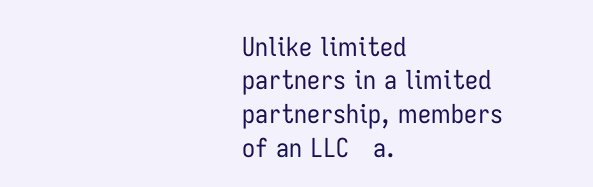Unlike limited partners in a limited partnership, members of an LLC   a.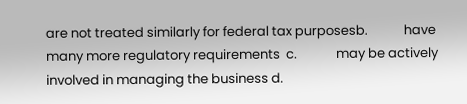are not treated similarly for federal tax purposesb.            have many more regulatory requirements  c.             may be actively involved in managing the business d.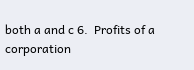both a and c 6.  Profits of a corporation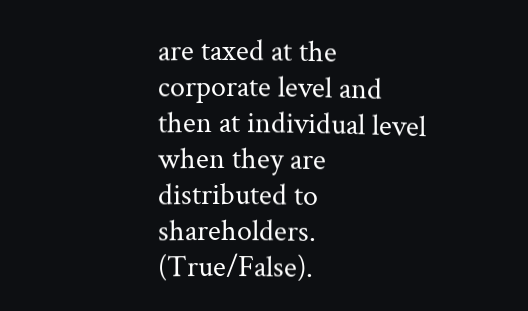are taxed at the corporate level and then at individual level when they are distributed to shareholders. (True/False).